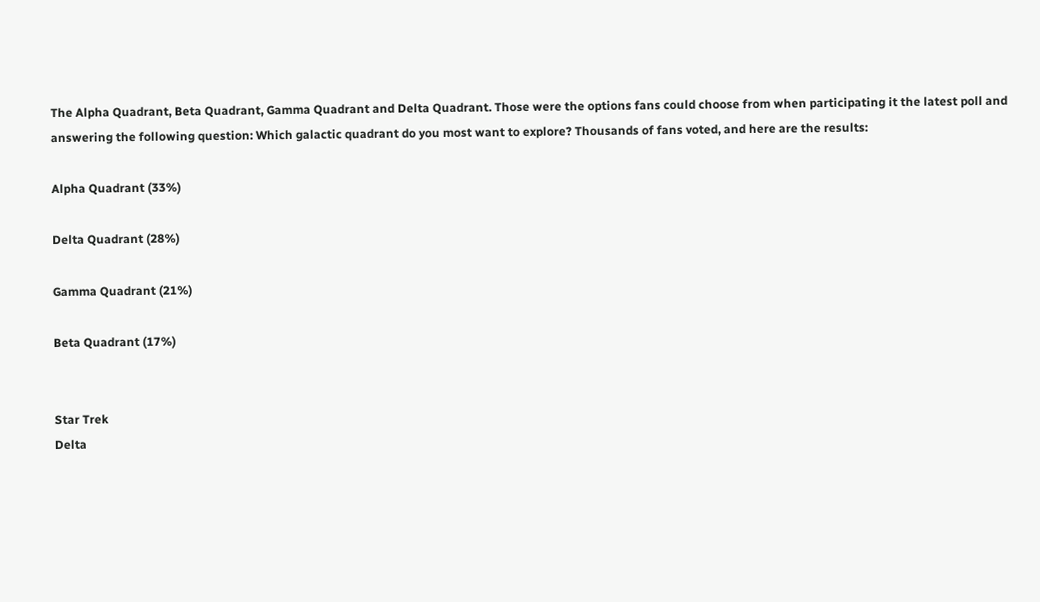The Alpha Quadrant, Beta Quadrant, Gamma Quadrant and Delta Quadrant. Those were the options fans could choose from when participating it the latest poll and answering the following question: Which galactic quadrant do you most want to explore? Thousands of fans voted, and here are the results:

Alpha Quadrant (33%)

Delta Quadrant (28%)

Gamma Quadrant (21%)

Beta Quadrant (17%)


Star Trek
Delta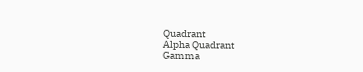Quadrant
Alpha Quadrant
Gamma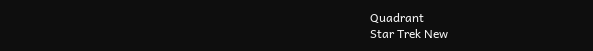Quadrant
Star Trek New